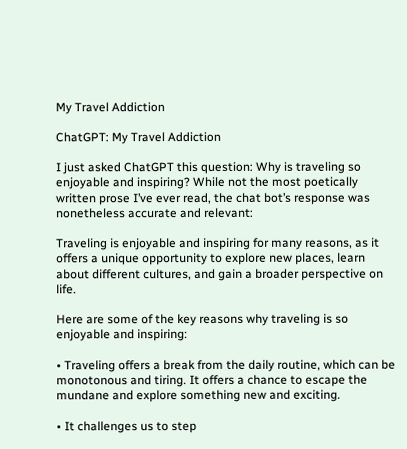My Travel Addiction

ChatGPT: My Travel Addiction

I just asked ChatGPT this question: Why is traveling so enjoyable and inspiring? While not the most poetically written prose I’ve ever read, the chat bot’s response was nonetheless accurate and relevant:

Traveling is enjoyable and inspiring for many reasons, as it offers a unique opportunity to explore new places, learn about different cultures, and gain a broader perspective on life.

Here are some of the key reasons why traveling is so enjoyable and inspiring:

• Traveling offers a break from the daily routine, which can be monotonous and tiring. It offers a chance to escape the mundane and explore something new and exciting.

• It challenges us to step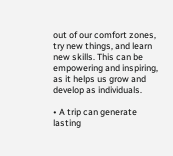out of our comfort zones, try new things, and learn new skills. This can be empowering and inspiring, as it helps us grow and develop as individuals.

• A trip can generate lasting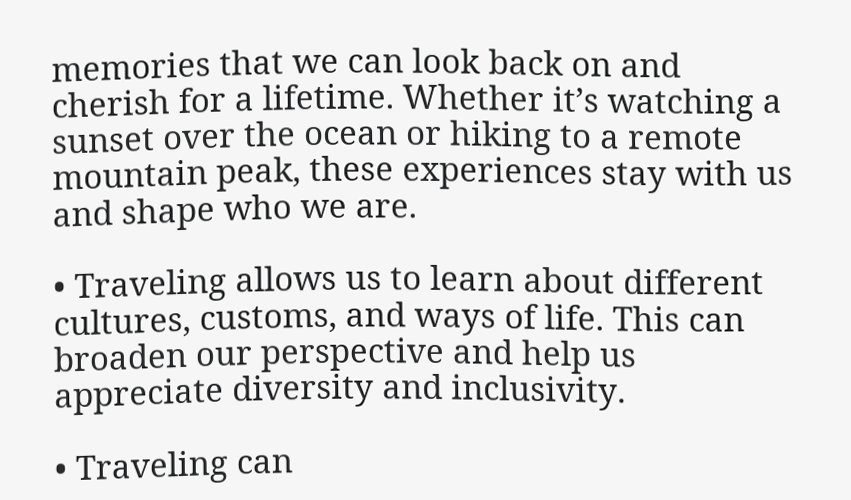memories that we can look back on and cherish for a lifetime. Whether it’s watching a sunset over the ocean or hiking to a remote mountain peak, these experiences stay with us and shape who we are.

• Traveling allows us to learn about different cultures, customs, and ways of life. This can broaden our perspective and help us appreciate diversity and inclusivity.

• Traveling can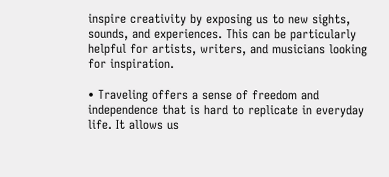inspire creativity by exposing us to new sights, sounds, and experiences. This can be particularly helpful for artists, writers, and musicians looking for inspiration.

• Traveling offers a sense of freedom and independence that is hard to replicate in everyday life. It allows us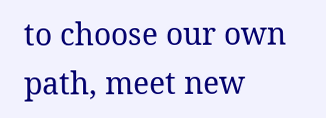to choose our own path, meet new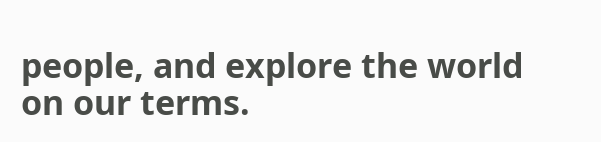people, and explore the world on our terms.